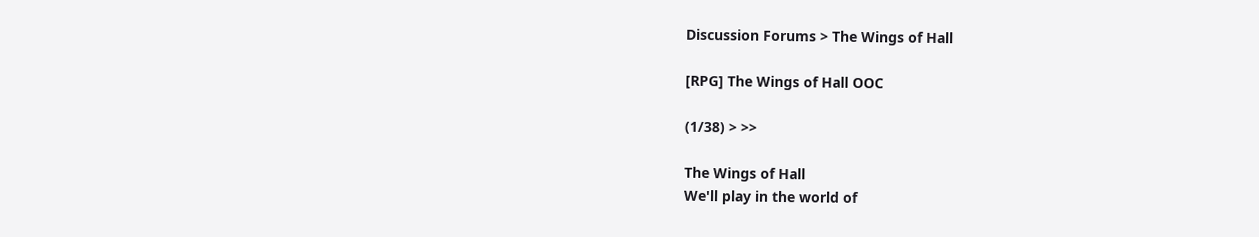Discussion Forums > The Wings of Hall

[RPG] The Wings of Hall OOC

(1/38) > >>

The Wings of Hall
We'll play in the world of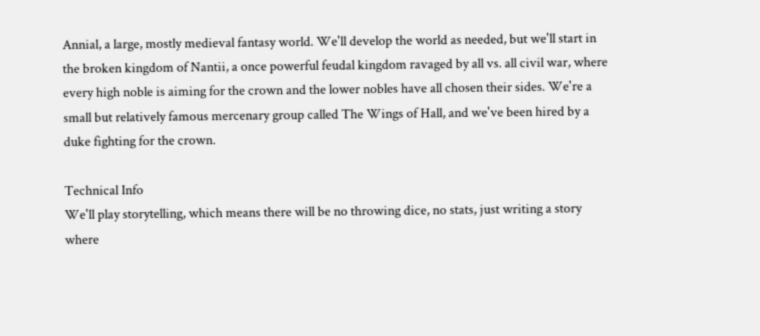Annial, a large, mostly medieval fantasy world. We'll develop the world as needed, but we'll start in the broken kingdom of Nantii, a once powerful feudal kingdom ravaged by all vs. all civil war, where every high noble is aiming for the crown and the lower nobles have all chosen their sides. We're a small but relatively famous mercenary group called The Wings of Hall, and we've been hired by a duke fighting for the crown.

Technical Info
We'll play storytelling, which means there will be no throwing dice, no stats, just writing a story where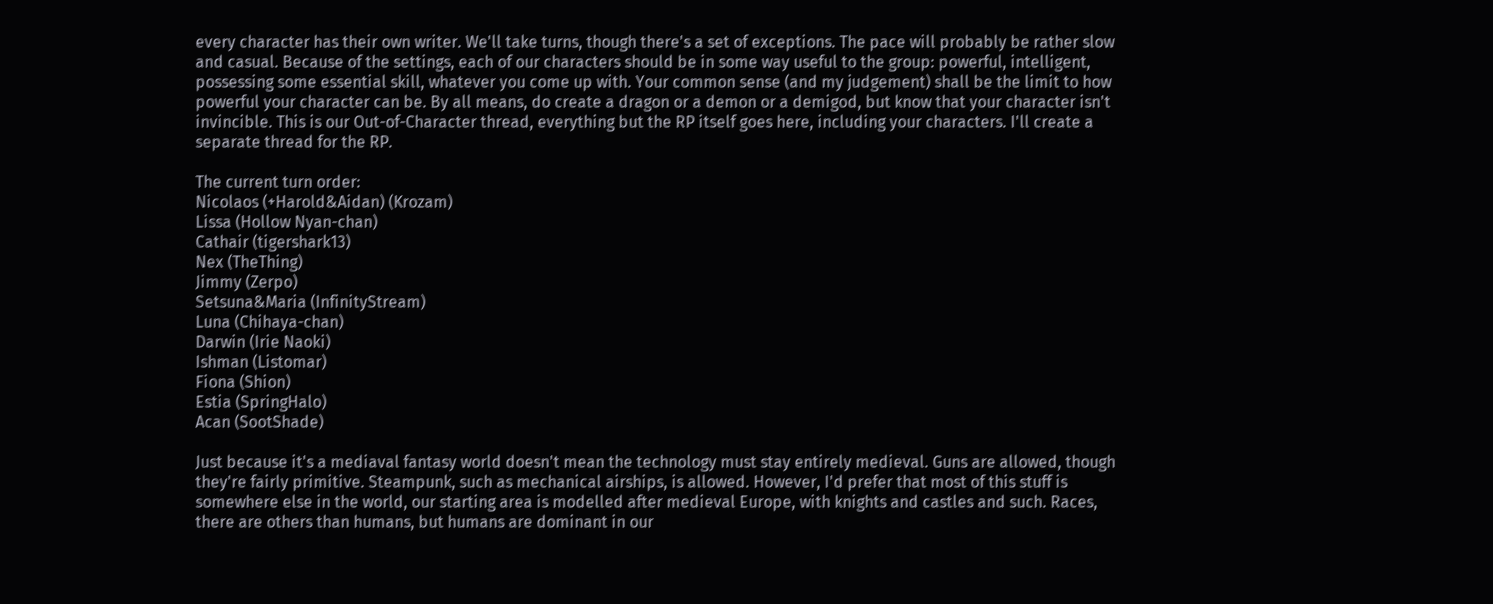every character has their own writer. We'll take turns, though there's a set of exceptions. The pace will probably be rather slow and casual. Because of the settings, each of our characters should be in some way useful to the group: powerful, intelligent, possessing some essential skill, whatever you come up with. Your common sense (and my judgement) shall be the limit to how powerful your character can be. By all means, do create a dragon or a demon or a demigod, but know that your character isn't invincible. This is our Out-of-Character thread, everything but the RP itself goes here, including your characters. I'll create a separate thread for the RP.

The current turn order:
Nicolaos (+Harold&Aidan) (Krozam)
Lissa (Hollow Nyan-chan)
Cathair (tigershark13)
Nex (TheThing)
Jimmy (Zerpo)
Setsuna&Maria (InfinityStream)
Luna (Chihaya-chan)
Darwin (Irie Naoki)
Ishman (Listomar)
Fiona (Shion)
Estia (SpringHalo)
Acan (SootShade)

Just because it's a mediaval fantasy world doesn't mean the technology must stay entirely medieval. Guns are allowed, though they're fairly primitive. Steampunk, such as mechanical airships, is allowed. However, I'd prefer that most of this stuff is somewhere else in the world, our starting area is modelled after medieval Europe, with knights and castles and such. Races, there are others than humans, but humans are dominant in our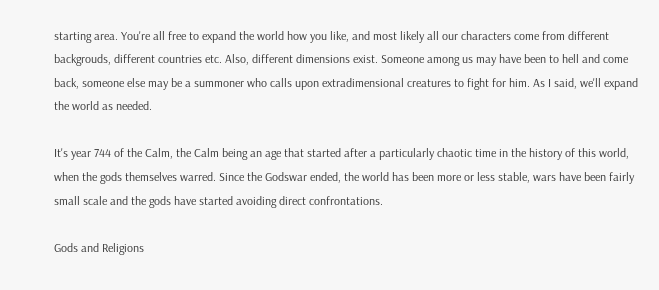starting area. You're all free to expand the world how you like, and most likely all our characters come from different backgrouds, different countries etc. Also, different dimensions exist. Someone among us may have been to hell and come back, someone else may be a summoner who calls upon extradimensional creatures to fight for him. As I said, we'll expand the world as needed.

It's year 744 of the Calm, the Calm being an age that started after a particularly chaotic time in the history of this world, when the gods themselves warred. Since the Godswar ended, the world has been more or less stable, wars have been fairly small scale and the gods have started avoiding direct confrontations.

Gods and Religions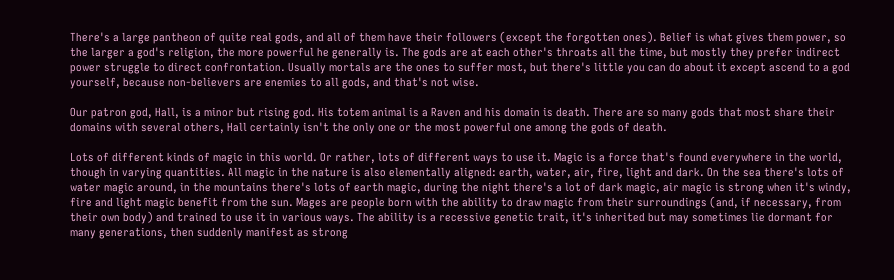There's a large pantheon of quite real gods, and all of them have their followers (except the forgotten ones). Belief is what gives them power, so the larger a god's religion, the more powerful he generally is. The gods are at each other's throats all the time, but mostly they prefer indirect power struggle to direct confrontation. Usually mortals are the ones to suffer most, but there's little you can do about it except ascend to a god yourself, because non-believers are enemies to all gods, and that's not wise.

Our patron god, Hall, is a minor but rising god. His totem animal is a Raven and his domain is death. There are so many gods that most share their domains with several others, Hall certainly isn't the only one or the most powerful one among the gods of death.

Lots of different kinds of magic in this world. Or rather, lots of different ways to use it. Magic is a force that's found everywhere in the world, though in varying quantities. All magic in the nature is also elementally aligned: earth, water, air, fire, light and dark. On the sea there's lots of water magic around, in the mountains there's lots of earth magic, during the night there's a lot of dark magic, air magic is strong when it's windy, fire and light magic benefit from the sun. Mages are people born with the ability to draw magic from their surroundings (and, if necessary, from their own body) and trained to use it in various ways. The ability is a recessive genetic trait, it's inherited but may sometimes lie dormant for many generations, then suddenly manifest as strong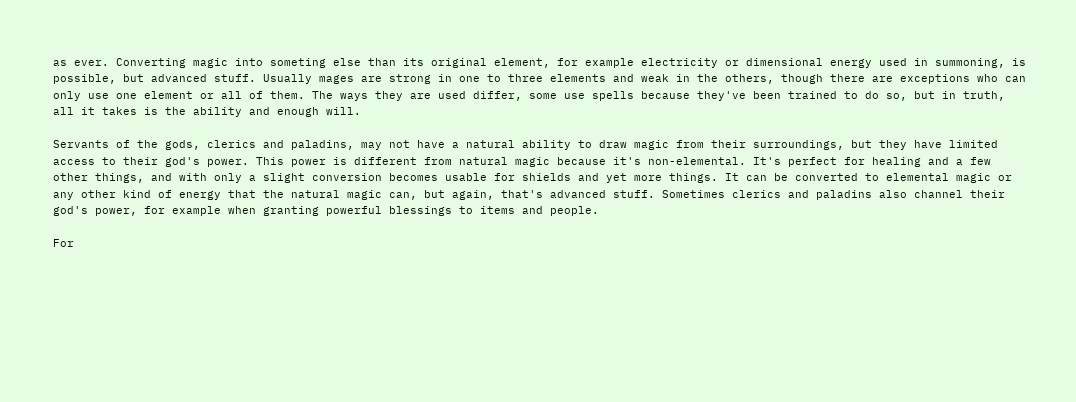as ever. Converting magic into someting else than its original element, for example electricity or dimensional energy used in summoning, is possible, but advanced stuff. Usually mages are strong in one to three elements and weak in the others, though there are exceptions who can only use one element or all of them. The ways they are used differ, some use spells because they've been trained to do so, but in truth, all it takes is the ability and enough will.

Servants of the gods, clerics and paladins, may not have a natural ability to draw magic from their surroundings, but they have limited access to their god's power. This power is different from natural magic because it's non-elemental. It's perfect for healing and a few other things, and with only a slight conversion becomes usable for shields and yet more things. It can be converted to elemental magic or any other kind of energy that the natural magic can, but again, that's advanced stuff. Sometimes clerics and paladins also channel their god's power, for example when granting powerful blessings to items and people.

For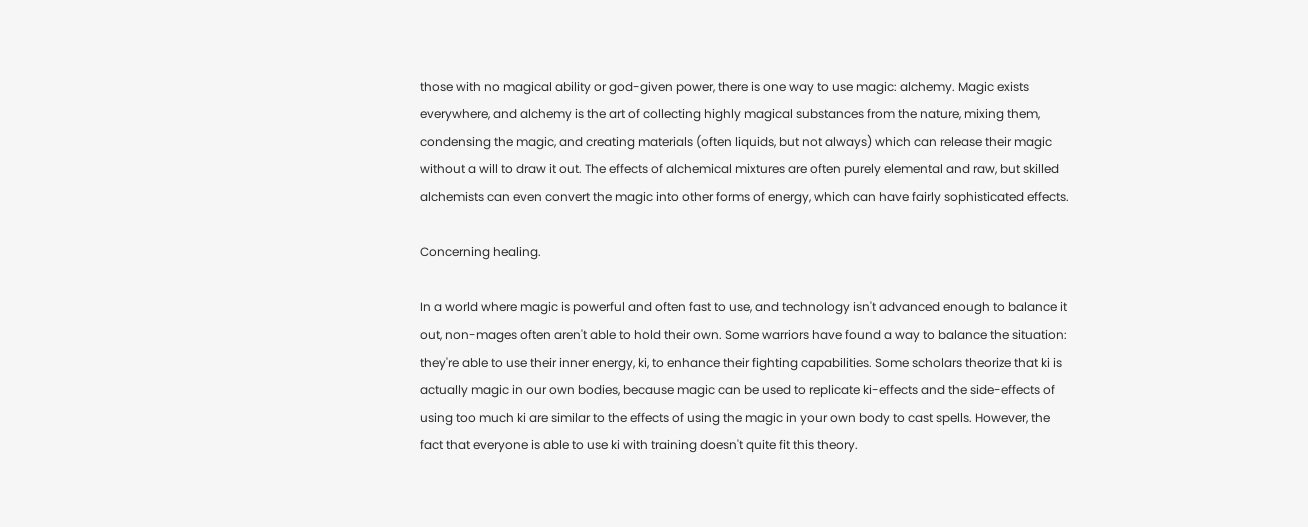those with no magical ability or god-given power, there is one way to use magic: alchemy. Magic exists everywhere, and alchemy is the art of collecting highly magical substances from the nature, mixing them, condensing the magic, and creating materials (often liquids, but not always) which can release their magic without a will to draw it out. The effects of alchemical mixtures are often purely elemental and raw, but skilled alchemists can even convert the magic into other forms of energy, which can have fairly sophisticated effects.

Concerning healing.

In a world where magic is powerful and often fast to use, and technology isn't advanced enough to balance it out, non-mages often aren't able to hold their own. Some warriors have found a way to balance the situation: they're able to use their inner energy, ki, to enhance their fighting capabilities. Some scholars theorize that ki is actually magic in our own bodies, because magic can be used to replicate ki-effects and the side-effects of using too much ki are similar to the effects of using the magic in your own body to cast spells. However, the fact that everyone is able to use ki with training doesn't quite fit this theory.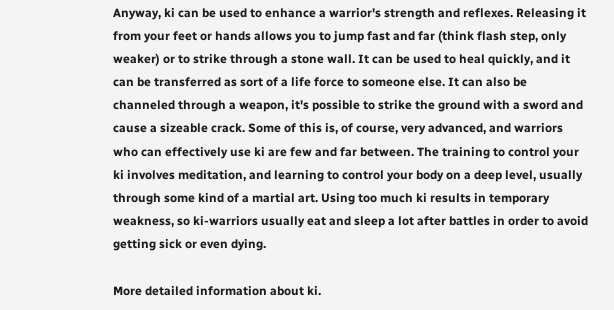Anyway, ki can be used to enhance a warrior's strength and reflexes. Releasing it from your feet or hands allows you to jump fast and far (think flash step, only weaker) or to strike through a stone wall. It can be used to heal quickly, and it can be transferred as sort of a life force to someone else. It can also be channeled through a weapon, it's possible to strike the ground with a sword and cause a sizeable crack. Some of this is, of course, very advanced, and warriors who can effectively use ki are few and far between. The training to control your ki involves meditation, and learning to control your body on a deep level, usually through some kind of a martial art. Using too much ki results in temporary weakness, so ki-warriors usually eat and sleep a lot after battles in order to avoid getting sick or even dying.

More detailed information about ki.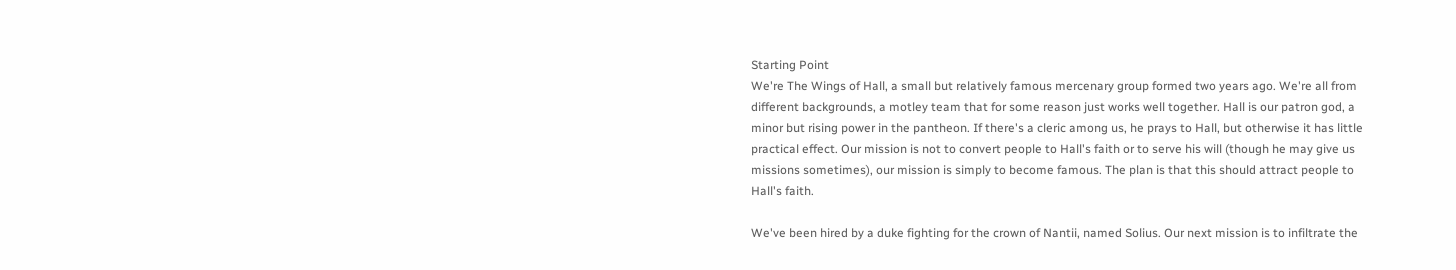Starting Point
We're The Wings of Hall, a small but relatively famous mercenary group formed two years ago. We're all from different backgrounds, a motley team that for some reason just works well together. Hall is our patron god, a minor but rising power in the pantheon. If there's a cleric among us, he prays to Hall, but otherwise it has little practical effect. Our mission is not to convert people to Hall's faith or to serve his will (though he may give us missions sometimes), our mission is simply to become famous. The plan is that this should attract people to Hall's faith.

We've been hired by a duke fighting for the crown of Nantii, named Solius. Our next mission is to infiltrate the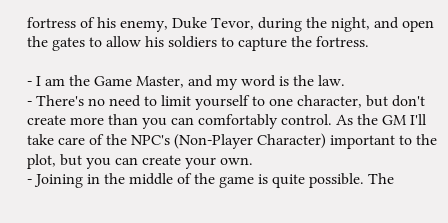fortress of his enemy, Duke Tevor, during the night, and open the gates to allow his soldiers to capture the fortress.

- I am the Game Master, and my word is the law.
- There's no need to limit yourself to one character, but don't create more than you can comfortably control. As the GM I'll take care of the NPC's (Non-Player Character) important to the plot, but you can create your own.
- Joining in the middle of the game is quite possible. The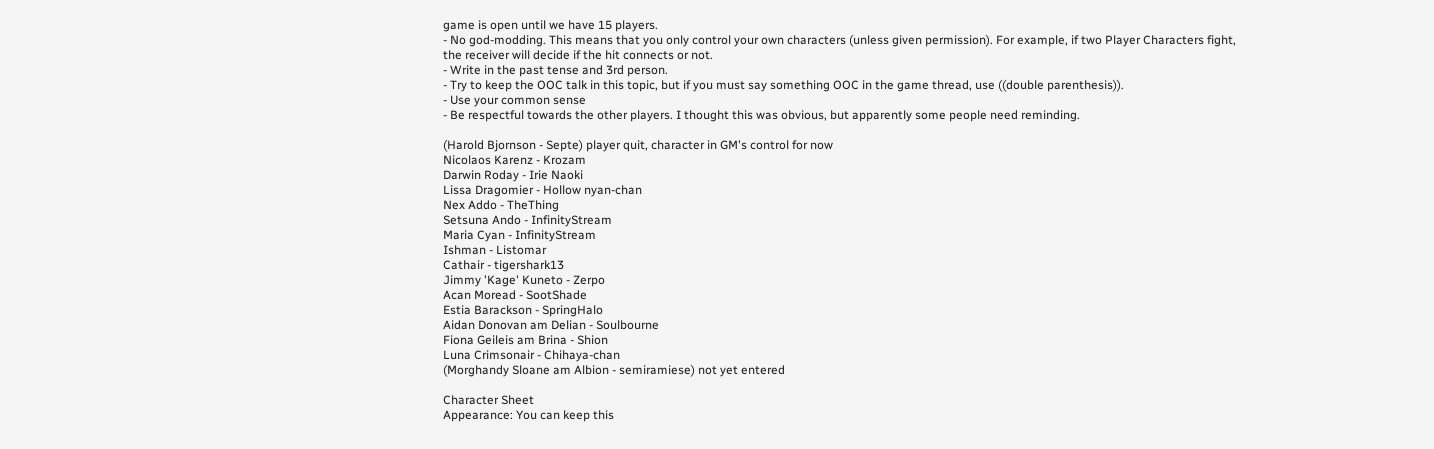game is open until we have 15 players.
- No god-modding. This means that you only control your own characters (unless given permission). For example, if two Player Characters fight, the receiver will decide if the hit connects or not.
- Write in the past tense and 3rd person.
- Try to keep the OOC talk in this topic, but if you must say something OOC in the game thread, use ((double parenthesis)).
- Use your common sense
- Be respectful towards the other players. I thought this was obvious, but apparently some people need reminding.

(Harold Bjornson - Septe) player quit, character in GM's control for now
Nicolaos Karenz - Krozam
Darwin Roday - Irie Naoki
Lissa Dragomier - Hollow nyan-chan
Nex Addo - TheThing
Setsuna Ando - InfinityStream
Maria Cyan - InfinityStream
Ishman - Listomar
Cathair - tigershark13
Jimmy 'Kage' Kuneto - Zerpo
Acan Moread - SootShade
Estia Barackson - SpringHalo
Aidan Donovan am Delian - Soulbourne
Fiona Geileis am Brina - Shion
Luna Crimsonair - Chihaya-chan
(Morghandy Sloane am Albion - semiramiese) not yet entered

Character Sheet
Appearance: You can keep this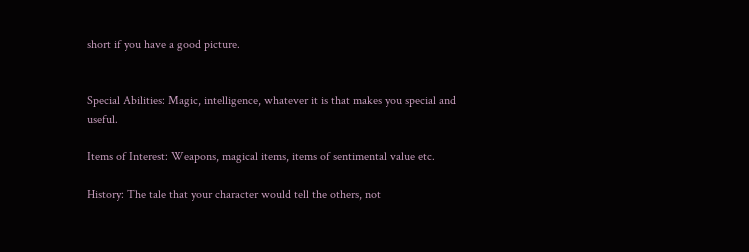short if you have a good picture.


Special Abilities: Magic, intelligence, whatever it is that makes you special and useful.

Items of Interest: Weapons, magical items, items of sentimental value etc.

History: The tale that your character would tell the others, not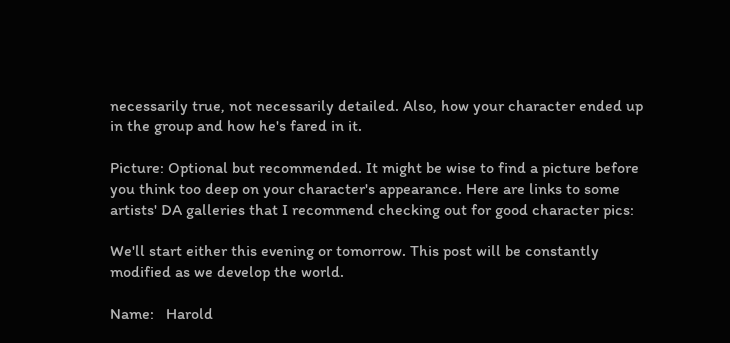necessarily true, not necessarily detailed. Also, how your character ended up in the group and how he's fared in it.

Picture: Optional but recommended. It might be wise to find a picture before you think too deep on your character's appearance. Here are links to some artists' DA galleries that I recommend checking out for good character pics:

We'll start either this evening or tomorrow. This post will be constantly modified as we develop the world.

Name:   Harold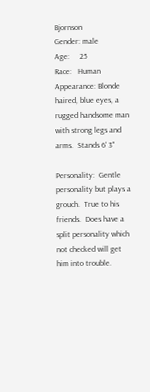Bjornson
Gender: male
Age:     25
Race:   Human
Appearance: Blonde haired, blue eyes, a rugged handsome man with strong legs and arms.  Stands 6' 3"

Personality:  Gentle personality but plays a grouch.  True to his friends.  Does have a split personality which not checked will get him into trouble.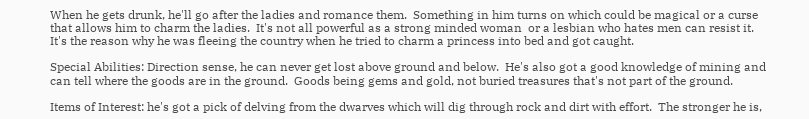When he gets drunk, he'll go after the ladies and romance them.  Something in him turns on which could be magical or a curse that allows him to charm the ladies.  It's not all powerful as a strong minded woman  or a lesbian who hates men can resist it.  It's the reason why he was fleeing the country when he tried to charm a princess into bed and got caught.

Special Abilities: Direction sense, he can never get lost above ground and below.  He's also got a good knowledge of mining and can tell where the goods are in the ground.  Goods being gems and gold, not buried treasures that's not part of the ground.

Items of Interest: he's got a pick of delving from the dwarves which will dig through rock and dirt with effort.  The stronger he is,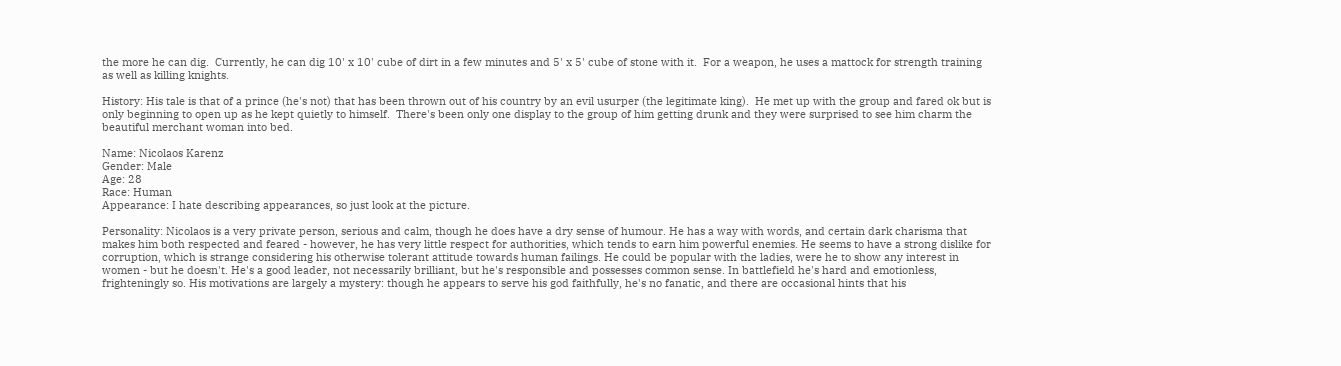the more he can dig.  Currently, he can dig 10' x 10' cube of dirt in a few minutes and 5' x 5' cube of stone with it.  For a weapon, he uses a mattock for strength training as well as killing knights.

History: His tale is that of a prince (he's not) that has been thrown out of his country by an evil usurper (the legitimate king).  He met up with the group and fared ok but is only beginning to open up as he kept quietly to himself.  There's been only one display to the group of him getting drunk and they were surprised to see him charm the beautiful merchant woman into bed.

Name: Nicolaos Karenz
Gender: Male
Age: 28
Race: Human
Appearance: I hate describing appearances, so just look at the picture.

Personality: Nicolaos is a very private person, serious and calm, though he does have a dry sense of humour. He has a way with words, and certain dark charisma that makes him both respected and feared - however, he has very little respect for authorities, which tends to earn him powerful enemies. He seems to have a strong dislike for corruption, which is strange considering his otherwise tolerant attitude towards human failings. He could be popular with the ladies, were he to show any interest in women - but he doesn't. He's a good leader, not necessarily brilliant, but he's responsible and possesses common sense. In battlefield he's hard and emotionless, frighteningly so. His motivations are largely a mystery: though he appears to serve his god faithfully, he's no fanatic, and there are occasional hints that his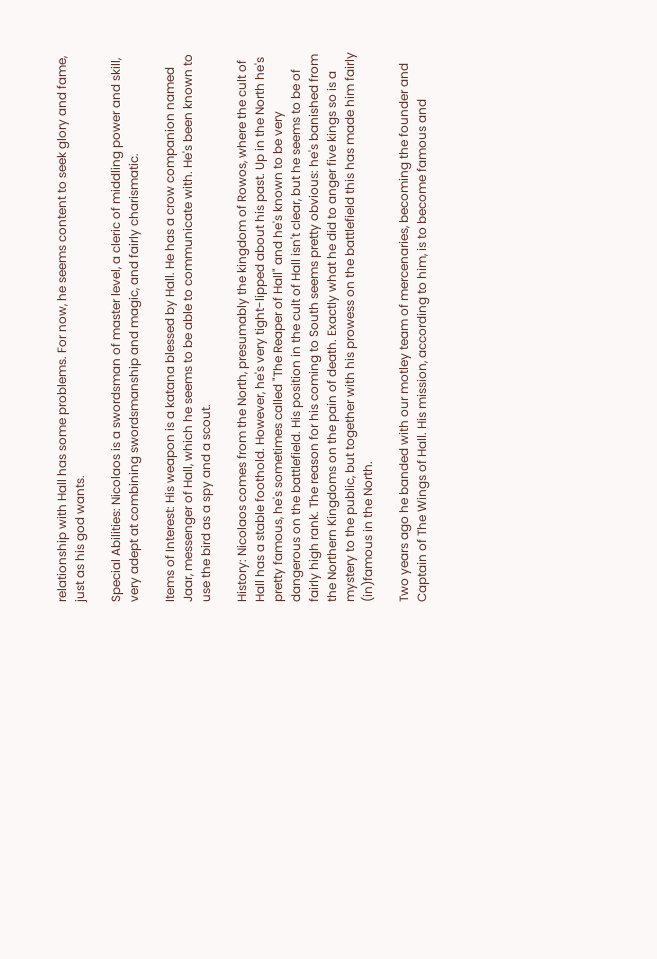relationship with Hall has some problems. For now, he seems content to seek glory and fame, just as his god wants.

Special Abilities: Nicolaos is a swordsman of master level, a cleric of middling power and skill, very adept at combining swordsmanship and magic, and fairly charismatic.

Items of Interest: His weapon is a katana blessed by Hall. He has a crow companion named Jaar, messenger of Hall, which he seems to be able to communicate with. He's been known to use the bird as a spy and a scout.

History: Nicolaos comes from the North, presumably the kingdom of Rowos, where the cult of Hall has a stable foothold. However, he's very tight-lipped about his past. Up in the North he's pretty famous, he's sometimes called "The Reaper of Hall" and he's known to be very dangerous on the battlefield. His position in the cult of Hall isn't clear, but he seems to be of fairly high rank. The reason for his coming to South seems pretty obvious: he's banished from the Northern Kingdoms on the pain of death. Exactly what he did to anger five kings so is a mystery to the public, but together with his prowess on the battlefield this has made him fairly (in)famous in the North.

Two years ago he banded with our motley team of mercenaries, becoming the founder and Captain of The Wings of Hall. His mission, according to him, is to become famous and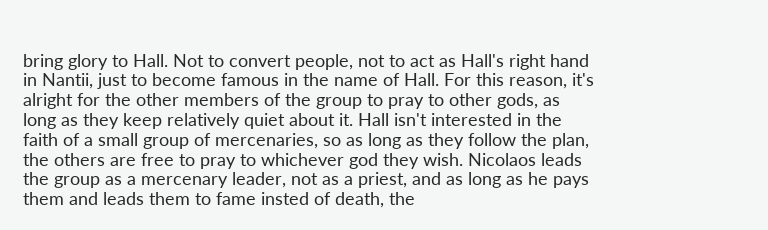bring glory to Hall. Not to convert people, not to act as Hall's right hand in Nantii, just to become famous in the name of Hall. For this reason, it's alright for the other members of the group to pray to other gods, as long as they keep relatively quiet about it. Hall isn't interested in the faith of a small group of mercenaries, so as long as they follow the plan, the others are free to pray to whichever god they wish. Nicolaos leads the group as a mercenary leader, not as a priest, and as long as he pays them and leads them to fame insted of death, the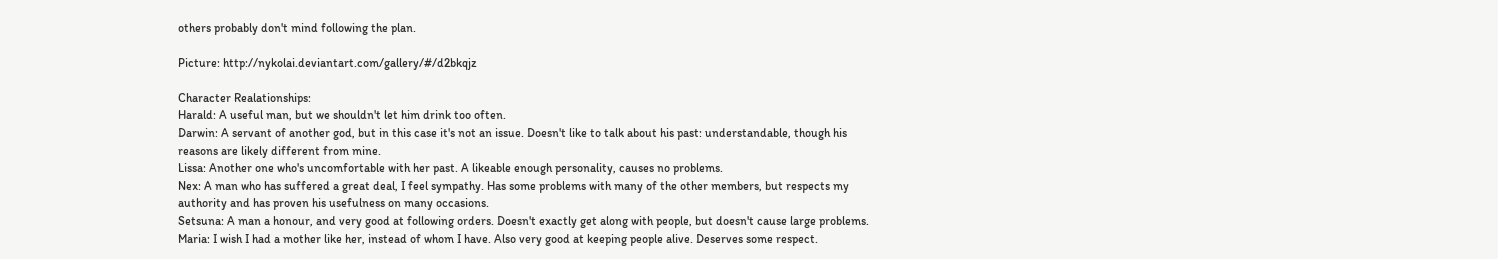others probably don't mind following the plan.

Picture: http://nykolai.deviantart.com/gallery/#/d2bkqjz

Character Realationships:
Harald: A useful man, but we shouldn't let him drink too often.
Darwin: A servant of another god, but in this case it's not an issue. Doesn't like to talk about his past: understandable, though his reasons are likely different from mine.
Lissa: Another one who's uncomfortable with her past. A likeable enough personality, causes no problems.
Nex: A man who has suffered a great deal, I feel sympathy. Has some problems with many of the other members, but respects my authority and has proven his usefulness on many occasions.
Setsuna: A man a honour, and very good at following orders. Doesn't exactly get along with people, but doesn't cause large problems.
Maria: I wish I had a mother like her, instead of whom I have. Also very good at keeping people alive. Deserves some respect.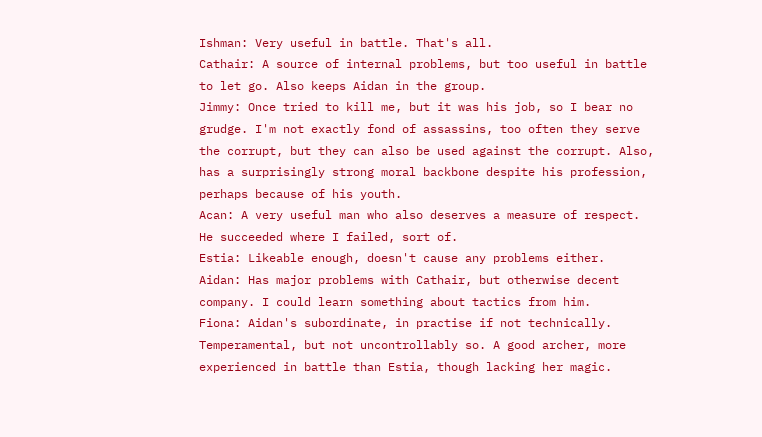Ishman: Very useful in battle. That's all.
Cathair: A source of internal problems, but too useful in battle to let go. Also keeps Aidan in the group.
Jimmy: Once tried to kill me, but it was his job, so I bear no grudge. I'm not exactly fond of assassins, too often they serve the corrupt, but they can also be used against the corrupt. Also, has a surprisingly strong moral backbone despite his profession, perhaps because of his youth.
Acan: A very useful man who also deserves a measure of respect. He succeeded where I failed, sort of.
Estia: Likeable enough, doesn't cause any problems either.
Aidan: Has major problems with Cathair, but otherwise decent company. I could learn something about tactics from him.
Fiona: Aidan's subordinate, in practise if not technically. Temperamental, but not uncontrollably so. A good archer, more experienced in battle than Estia, though lacking her magic.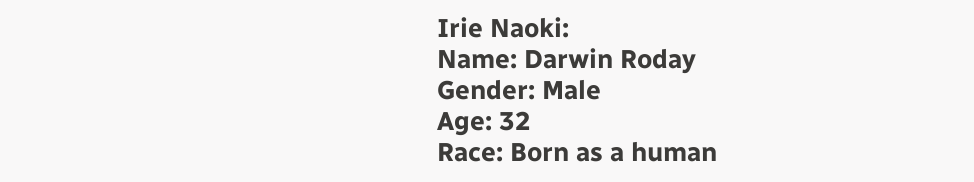Irie Naoki:
Name: Darwin Roday
Gender: Male
Age: 32
Race: Born as a human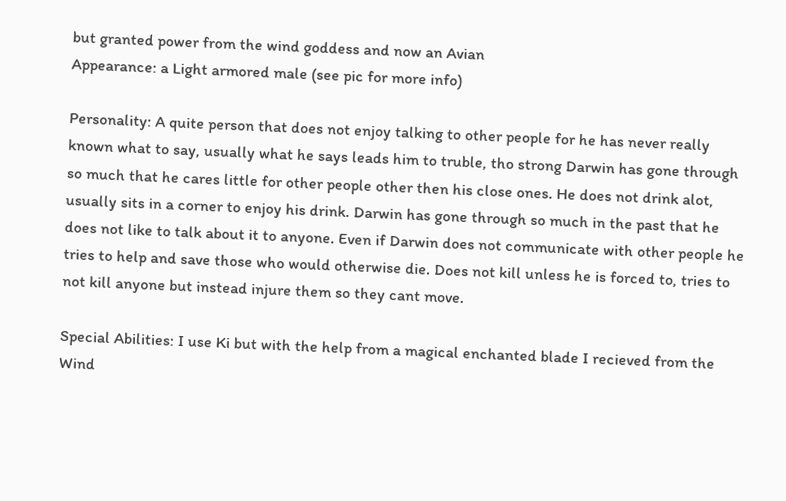but granted power from the wind goddess and now an Avian
Appearance: a Light armored male (see pic for more info)

Personality: A quite person that does not enjoy talking to other people for he has never really known what to say, usually what he says leads him to truble, tho strong Darwin has gone through so much that he cares little for other people other then his close ones. He does not drink alot, usually sits in a corner to enjoy his drink. Darwin has gone through so much in the past that he does not like to talk about it to anyone. Even if Darwin does not communicate with other people he tries to help and save those who would otherwise die. Does not kill unless he is forced to, tries to not kill anyone but instead injure them so they cant move.

Special Abilities: I use Ki but with the help from a magical enchanted blade I recieved from the Wind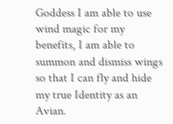Goddess I am able to use wind magic for my benefits, I am able to summon and dismiss wings so that I can fly and hide my true Identity as an Avian.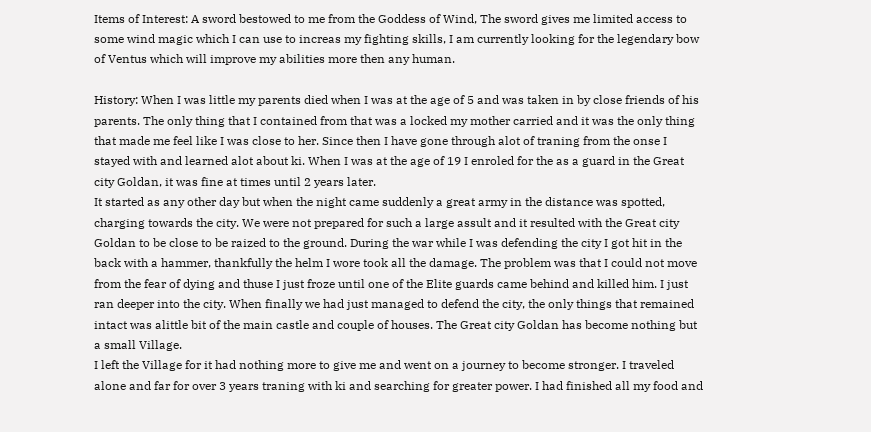Items of Interest: A sword bestowed to me from the Goddess of Wind, The sword gives me limited access to some wind magic which I can use to increas my fighting skills, I am currently looking for the legendary bow of Ventus which will improve my abilities more then any human.

History: When I was little my parents died when I was at the age of 5 and was taken in by close friends of his parents. The only thing that I contained from that was a locked my mother carried and it was the only thing that made me feel like I was close to her. Since then I have gone through alot of traning from the onse I stayed with and learned alot about ki. When I was at the age of 19 I enroled for the as a guard in the Great city Goldan, it was fine at times until 2 years later.
It started as any other day but when the night came suddenly a great army in the distance was spotted, charging towards the city. We were not prepared for such a large assult and it resulted with the Great city Goldan to be close to be raized to the ground. During the war while I was defending the city I got hit in the back with a hammer, thankfully the helm I wore took all the damage. The problem was that I could not move from the fear of dying and thuse I just froze until one of the Elite guards came behind and killed him. I just ran deeper into the city. When finally we had just managed to defend the city, the only things that remained intact was alittle bit of the main castle and couple of houses. The Great city Goldan has become nothing but a small Village.
I left the Village for it had nothing more to give me and went on a journey to become stronger. I traveled alone and far for over 3 years traning with ki and searching for greater power. I had finished all my food and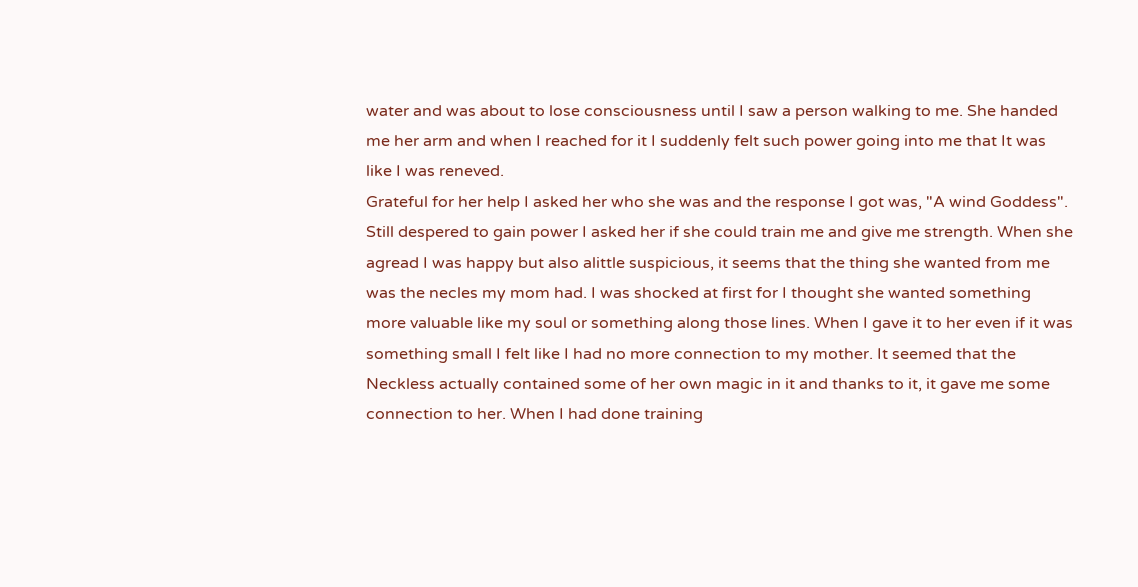water and was about to lose consciousness until I saw a person walking to me. She handed me her arm and when I reached for it I suddenly felt such power going into me that It was like I was reneved.
Grateful for her help I asked her who she was and the response I got was, "A wind Goddess". Still despered to gain power I asked her if she could train me and give me strength. When she agread I was happy but also alittle suspicious, it seems that the thing she wanted from me was the necles my mom had. I was shocked at first for I thought she wanted something more valuable like my soul or something along those lines. When I gave it to her even if it was something small I felt like I had no more connection to my mother. It seemed that the Neckless actually contained some of her own magic in it and thanks to it, it gave me some connection to her. When I had done training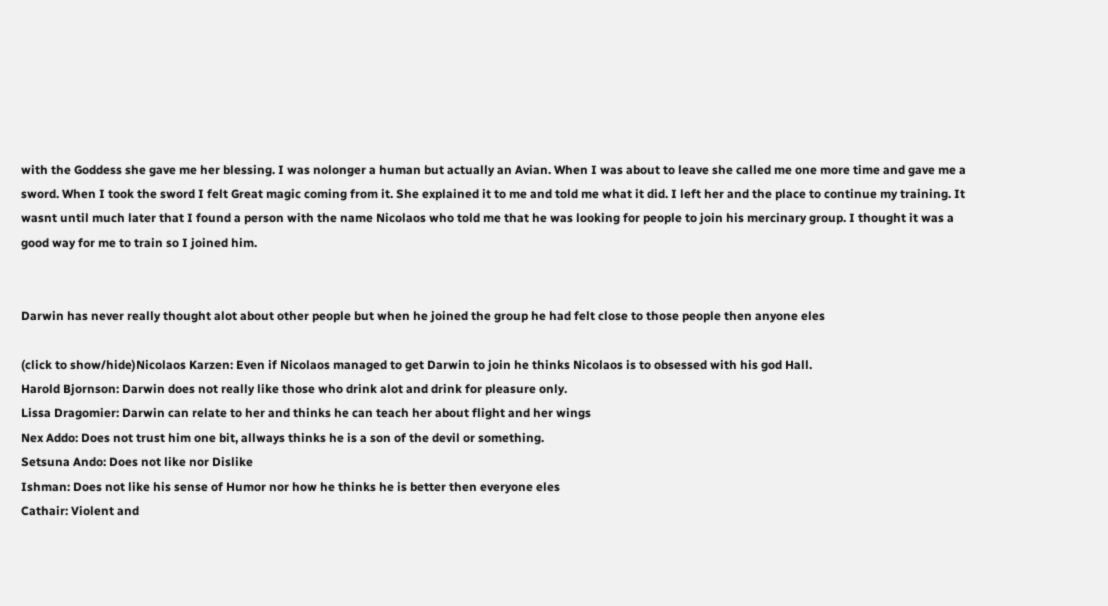with the Goddess she gave me her blessing. I was nolonger a human but actually an Avian. When I was about to leave she called me one more time and gave me a sword. When I took the sword I felt Great magic coming from it. She explained it to me and told me what it did. I left her and the place to continue my training. It wasnt until much later that I found a person with the name Nicolaos who told me that he was looking for people to join his mercinary group. I thought it was a good way for me to train so I joined him.


Darwin has never really thought alot about other people but when he joined the group he had felt close to those people then anyone eles

(click to show/hide)Nicolaos Karzen: Even if Nicolaos managed to get Darwin to join he thinks Nicolaos is to obsessed with his god Hall.
Harold Bjornson: Darwin does not really like those who drink alot and drink for pleasure only.
Lissa Dragomier: Darwin can relate to her and thinks he can teach her about flight and her wings
Nex Addo: Does not trust him one bit, allways thinks he is a son of the devil or something.
Setsuna Ando: Does not like nor Dislike
Ishman: Does not like his sense of Humor nor how he thinks he is better then everyone eles
Cathair: Violent and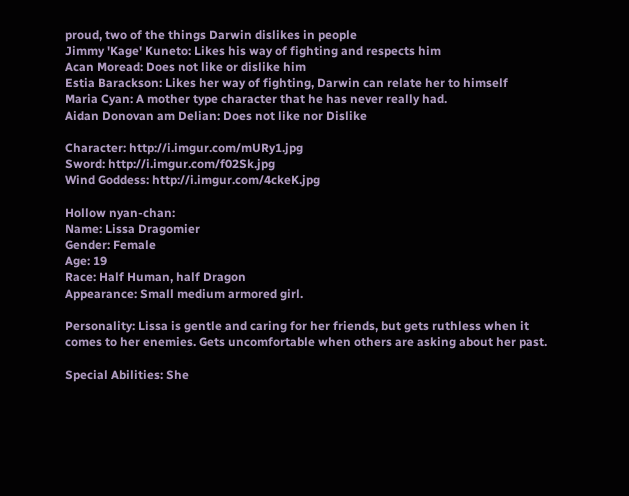proud, two of the things Darwin dislikes in people
Jimmy 'Kage' Kuneto: Likes his way of fighting and respects him
Acan Moread: Does not like or dislike him
Estia Barackson: Likes her way of fighting, Darwin can relate her to himself
Maria Cyan: A mother type character that he has never really had.
Aidan Donovan am Delian: Does not like nor Dislike

Character: http://i.imgur.com/mURy1.jpg
Sword: http://i.imgur.com/f02Sk.jpg
Wind Goddess: http://i.imgur.com/4ckeK.jpg

Hollow nyan-chan:
Name: Lissa Dragomier
Gender: Female
Age: 19
Race: Half Human, half Dragon
Appearance: Small medium armored girl.

Personality: Lissa is gentle and caring for her friends, but gets ruthless when it comes to her enemies. Gets uncomfortable when others are asking about her past.

Special Abilities: She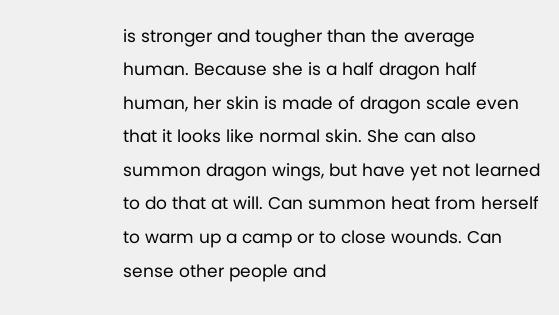is stronger and tougher than the average human. Because she is a half dragon half human, her skin is made of dragon scale even that it looks like normal skin. She can also summon dragon wings, but have yet not learned to do that at will. Can summon heat from herself to warm up a camp or to close wounds. Can sense other people and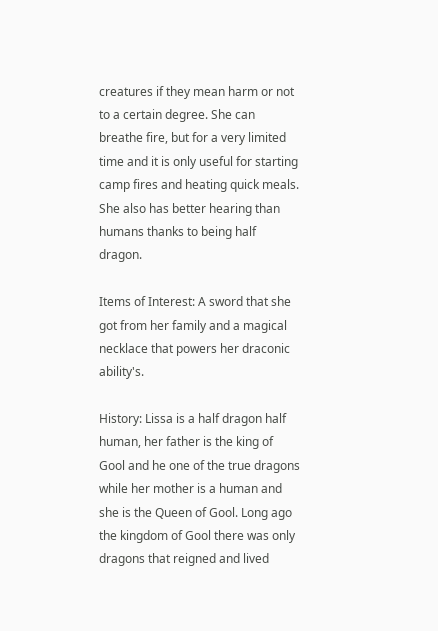creatures if they mean harm or not to a certain degree. She can breathe fire, but for a very limited time and it is only useful for starting camp fires and heating quick meals. She also has better hearing than humans thanks to being half dragon.

Items of Interest: A sword that she got from her family and a magical necklace that powers her draconic ability's.

History: Lissa is a half dragon half human, her father is the king of Gool and he one of the true dragons while her mother is a human and she is the Queen of Gool. Long ago the kingdom of Gool there was only dragons that reigned and lived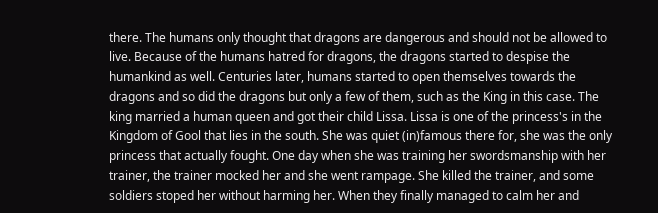there. The humans only thought that dragons are dangerous and should not be allowed to live. Because of the humans hatred for dragons, the dragons started to despise the humankind as well. Centuries later, humans started to open themselves towards the dragons and so did the dragons but only a few of them, such as the King in this case. The king married a human queen and got their child Lissa. Lissa is one of the princess's in the Kingdom of Gool that lies in the south. She was quiet (in)famous there for, she was the only princess that actually fought. One day when she was training her swordsmanship with her trainer, the trainer mocked her and she went rampage. She killed the trainer, and some soldiers stoped her without harming her. When they finally managed to calm her and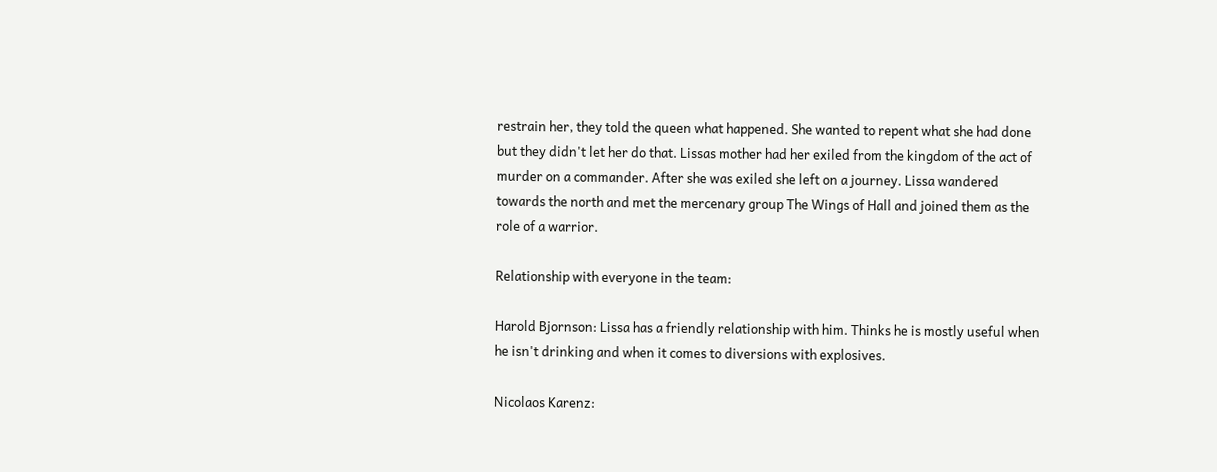restrain her, they told the queen what happened. She wanted to repent what she had done but they didn't let her do that. Lissas mother had her exiled from the kingdom of the act of murder on a commander. After she was exiled she left on a journey. Lissa wandered towards the north and met the mercenary group The Wings of Hall and joined them as the role of a warrior.

Relationship with everyone in the team:

Harold Bjornson: Lissa has a friendly relationship with him. Thinks he is mostly useful when he isn't drinking and when it comes to diversions with explosives.

Nicolaos Karenz: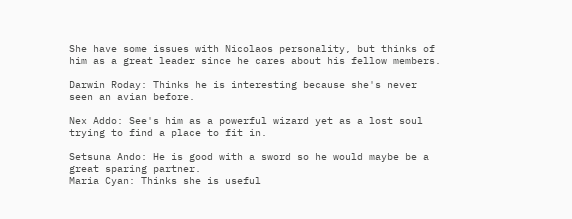She have some issues with Nicolaos personality, but thinks of him as a great leader since he cares about his fellow members.

Darwin Roday: Thinks he is interesting because she's never seen an avian before.

Nex Addo: See's him as a powerful wizard yet as a lost soul trying to find a place to fit in.

Setsuna Ando: He is good with a sword so he would maybe be a great sparing partner.
Maria Cyan: Thinks she is useful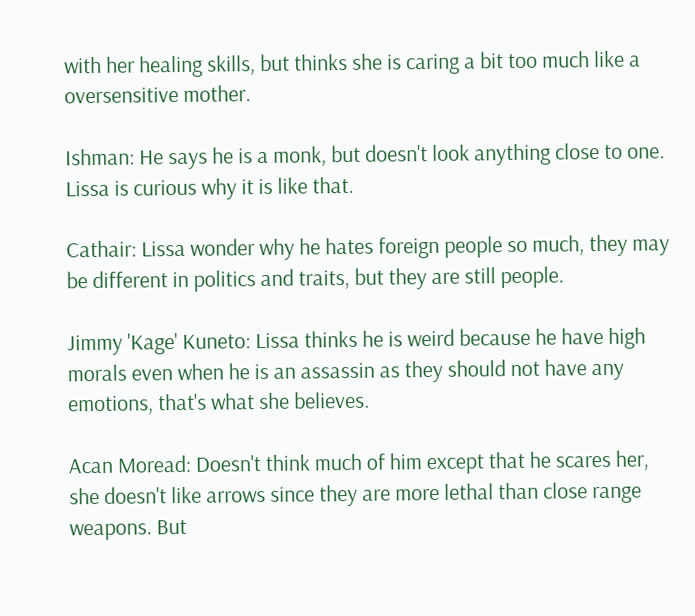with her healing skills, but thinks she is caring a bit too much like a oversensitive mother.

Ishman: He says he is a monk, but doesn't look anything close to one. Lissa is curious why it is like that.

Cathair: Lissa wonder why he hates foreign people so much, they may be different in politics and traits, but they are still people.

Jimmy 'Kage' Kuneto: Lissa thinks he is weird because he have high morals even when he is an assassin as they should not have any emotions, that's what she believes.

Acan Moread: Doesn't think much of him except that he scares her, she doesn't like arrows since they are more lethal than close range weapons. But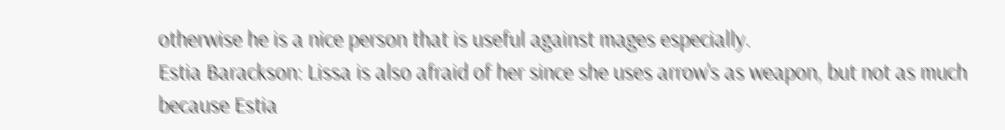otherwise he is a nice person that is useful against mages especially.
Estia Barackson: Lissa is also afraid of her since she uses arrow's as weapon, but not as much because Estia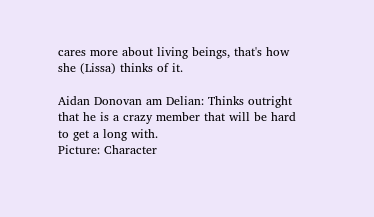cares more about living beings, that's how she (Lissa) thinks of it.

Aidan Donovan am Delian: Thinks outright that he is a crazy member that will be hard to get a long with.
Picture: Character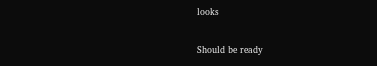looks

Should be ready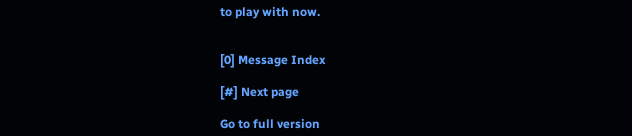to play with now.


[0] Message Index

[#] Next page

Go to full version